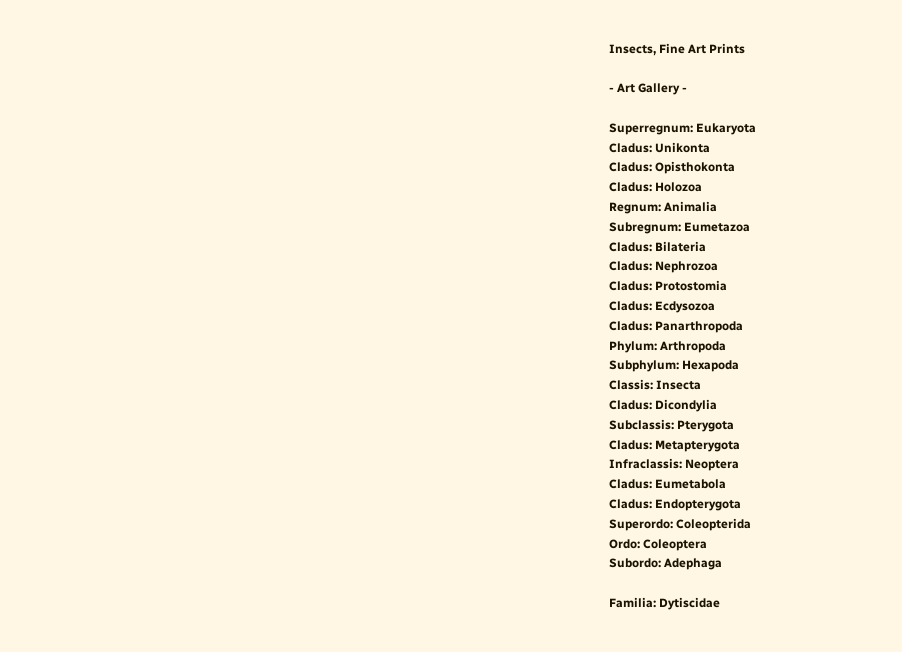Insects, Fine Art Prints

- Art Gallery -

Superregnum: Eukaryota
Cladus: Unikonta
Cladus: Opisthokonta
Cladus: Holozoa
Regnum: Animalia
Subregnum: Eumetazoa
Cladus: Bilateria
Cladus: Nephrozoa
Cladus: Protostomia
Cladus: Ecdysozoa
Cladus: Panarthropoda
Phylum: Arthropoda
Subphylum: Hexapoda
Classis: Insecta
Cladus: Dicondylia
Subclassis: Pterygota
Cladus: Metapterygota
Infraclassis: Neoptera
Cladus: Eumetabola
Cladus: Endopterygota
Superordo: Coleopterida
Ordo: Coleoptera
Subordo: Adephaga

Familia: Dytiscidae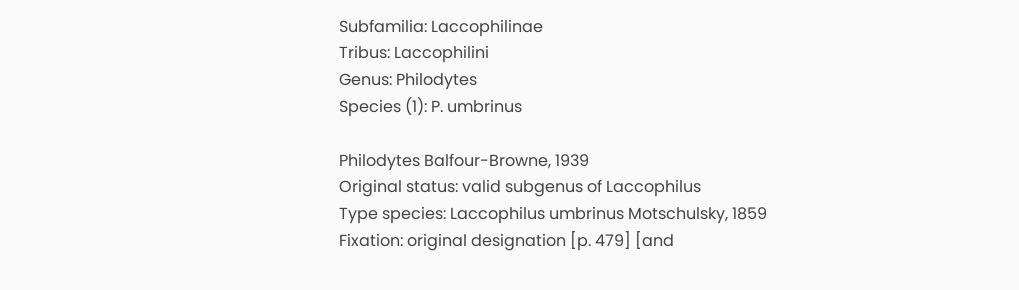Subfamilia: Laccophilinae
Tribus: Laccophilini
Genus: Philodytes
Species (1): P. umbrinus

Philodytes Balfour-Browne, 1939
Original status: valid subgenus of Laccophilus
Type species: Laccophilus umbrinus Motschulsky, 1859
Fixation: original designation [p. 479] [and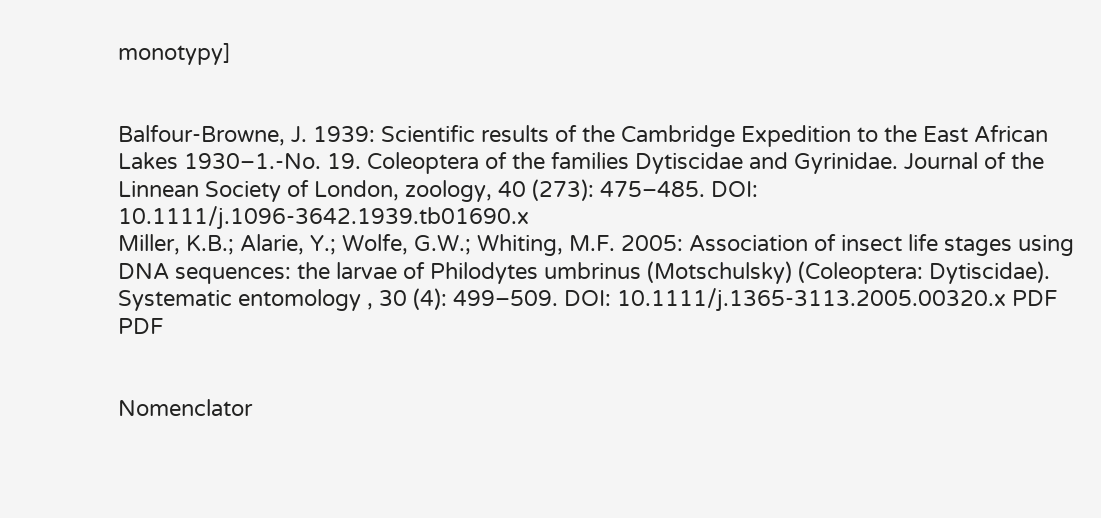monotypy]


Balfour-Browne, J. 1939: Scientific results of the Cambridge Expedition to the East African Lakes 1930–1.-No. 19. Coleoptera of the families Dytiscidae and Gyrinidae. Journal of the Linnean Society of London, zoology, 40 (273): 475–485. DOI: 10.1111/j.1096-3642.1939.tb01690.x
Miller, K.B.; Alarie, Y.; Wolfe, G.W.; Whiting, M.F. 2005: Association of insect life stages using DNA sequences: the larvae of Philodytes umbrinus (Motschulsky) (Coleoptera: Dytiscidae). Systematic entomology , 30 (4): 499–509. DOI: 10.1111/j.1365-3113.2005.00320.x PDF PDF


Nomenclator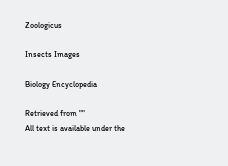Zoologicus

Insects Images

Biology Encyclopedia

Retrieved from ""
All text is available under the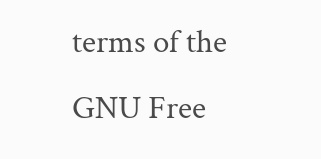terms of the GNU Free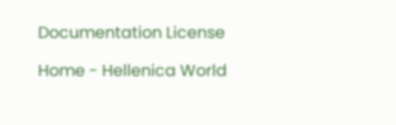Documentation License

Home - Hellenica World